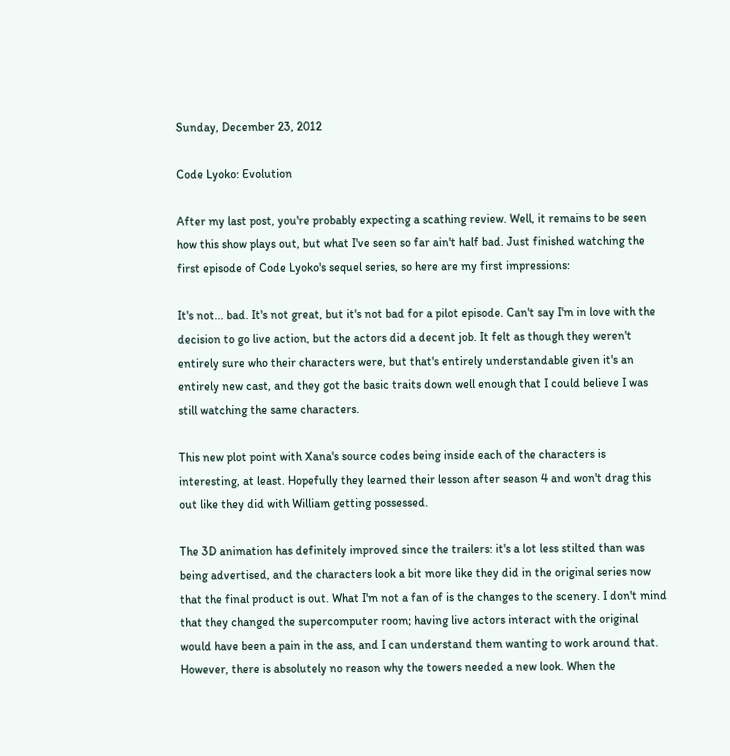Sunday, December 23, 2012

Code Lyoko: Evolution

After my last post, you're probably expecting a scathing review. Well, it remains to be seen how this show plays out, but what I've seen so far ain't half bad. Just finished watching the first episode of Code Lyoko's sequel series, so here are my first impressions:

It's not... bad. It's not great, but it's not bad for a pilot episode. Can't say I'm in love with the decision to go live action, but the actors did a decent job. It felt as though they weren't entirely sure who their characters were, but that's entirely understandable given it's an entirely new cast, and they got the basic traits down well enough that I could believe I was still watching the same characters.

This new plot point with Xana's source codes being inside each of the characters is interesting, at least. Hopefully they learned their lesson after season 4 and won't drag this out like they did with William getting possessed.

The 3D animation has definitely improved since the trailers: it's a lot less stilted than was being advertised, and the characters look a bit more like they did in the original series now that the final product is out. What I'm not a fan of is the changes to the scenery. I don't mind that they changed the supercomputer room; having live actors interact with the original would have been a pain in the ass, and I can understand them wanting to work around that. However, there is absolutely no reason why the towers needed a new look. When the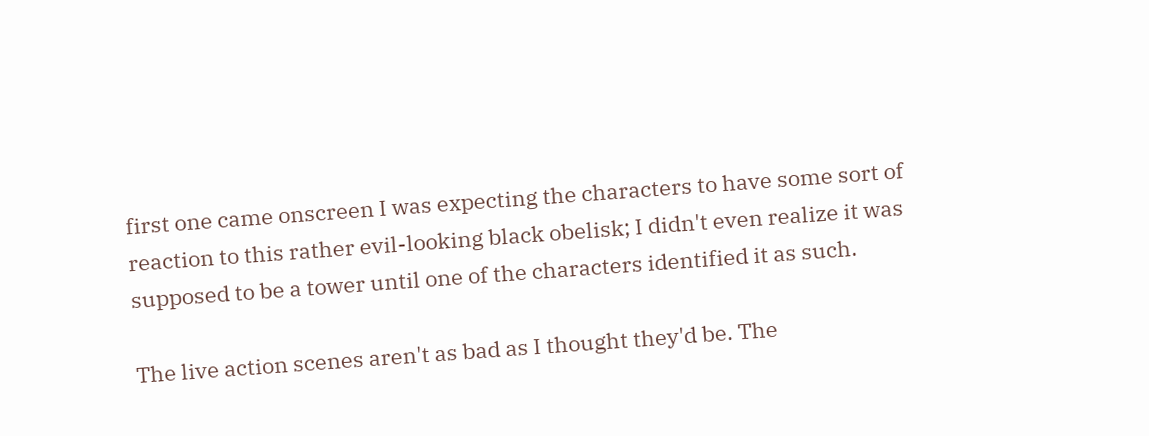first one came onscreen I was expecting the characters to have some sort of reaction to this rather evil-looking black obelisk; I didn't even realize it was supposed to be a tower until one of the characters identified it as such.

The live action scenes aren't as bad as I thought they'd be. The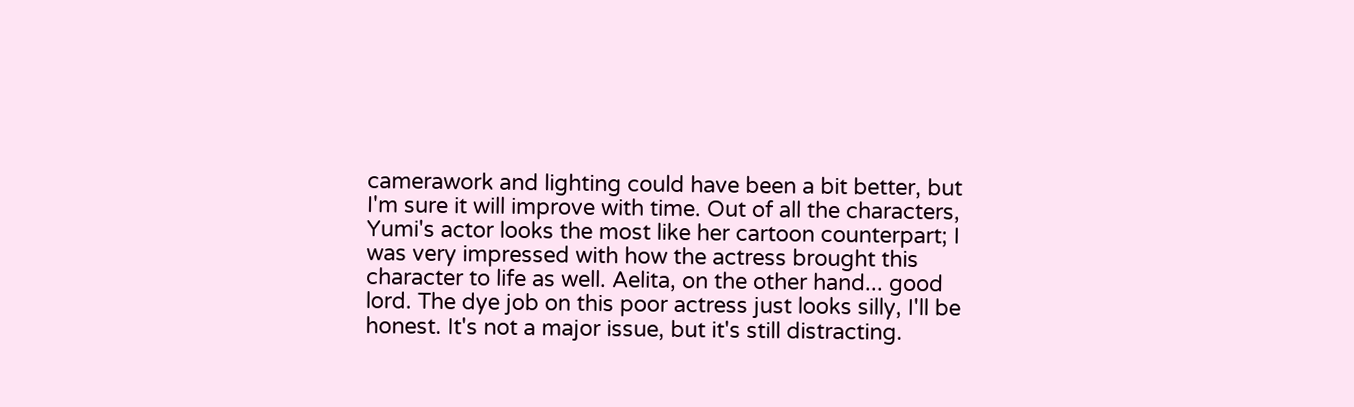camerawork and lighting could have been a bit better, but I'm sure it will improve with time. Out of all the characters, Yumi's actor looks the most like her cartoon counterpart; I was very impressed with how the actress brought this character to life as well. Aelita, on the other hand... good lord. The dye job on this poor actress just looks silly, I'll be honest. It's not a major issue, but it's still distracting.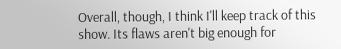Overall, though, I think I'll keep track of this show. Its flaws aren't big enough for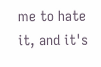me to hate it, and it's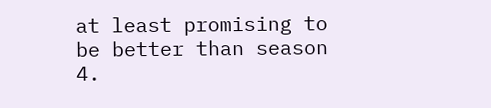at least promising to be better than season 4.